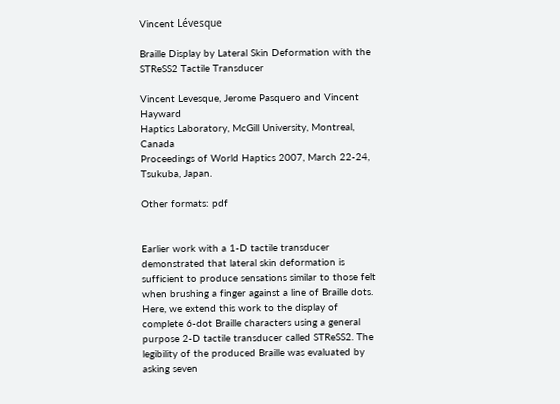Vincent Lévesque

Braille Display by Lateral Skin Deformation with the STReSS2 Tactile Transducer

Vincent Levesque, Jerome Pasquero and Vincent Hayward
Haptics Laboratory, McGill University, Montreal, Canada
Proceedings of World Haptics 2007, March 22-24, Tsukuba, Japan.

Other formats: pdf


Earlier work with a 1-D tactile transducer demonstrated that lateral skin deformation is sufficient to produce sensations similar to those felt when brushing a finger against a line of Braille dots. Here, we extend this work to the display of complete 6-dot Braille characters using a general purpose 2-D tactile transducer called STReSS2. The legibility of the produced Braille was evaluated by asking seven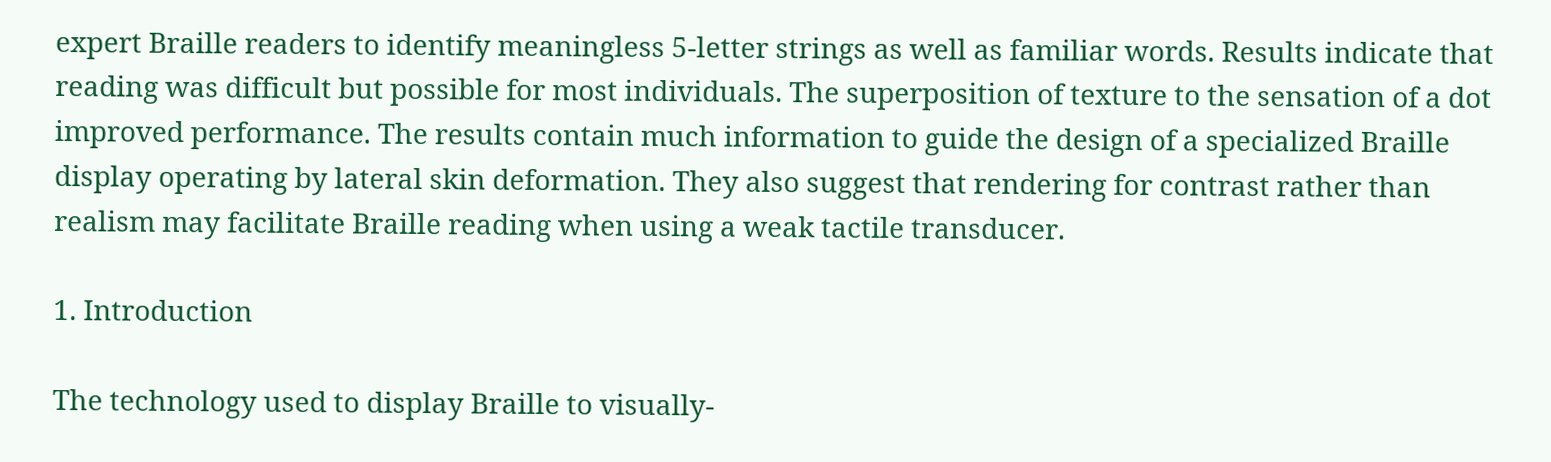expert Braille readers to identify meaningless 5-letter strings as well as familiar words. Results indicate that reading was difficult but possible for most individuals. The superposition of texture to the sensation of a dot improved performance. The results contain much information to guide the design of a specialized Braille display operating by lateral skin deformation. They also suggest that rendering for contrast rather than realism may facilitate Braille reading when using a weak tactile transducer.

1. Introduction

The technology used to display Braille to visually-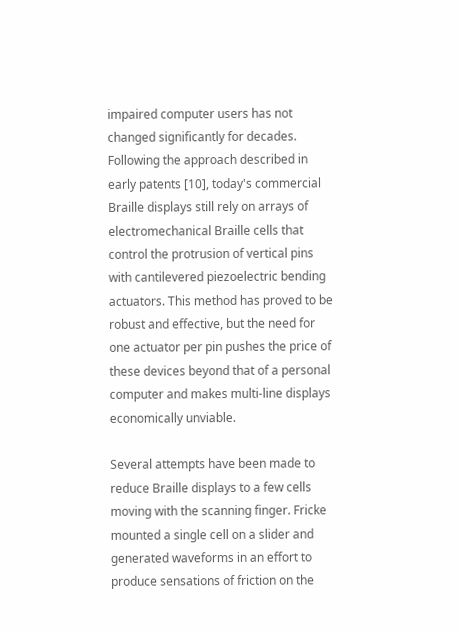impaired computer users has not changed significantly for decades. Following the approach described in early patents [10], today's commercial Braille displays still rely on arrays of electromechanical Braille cells that control the protrusion of vertical pins with cantilevered piezoelectric bending actuators. This method has proved to be robust and effective, but the need for one actuator per pin pushes the price of these devices beyond that of a personal computer and makes multi-line displays economically unviable.

Several attempts have been made to reduce Braille displays to a few cells moving with the scanning finger. Fricke mounted a single cell on a slider and generated waveforms in an effort to produce sensations of friction on the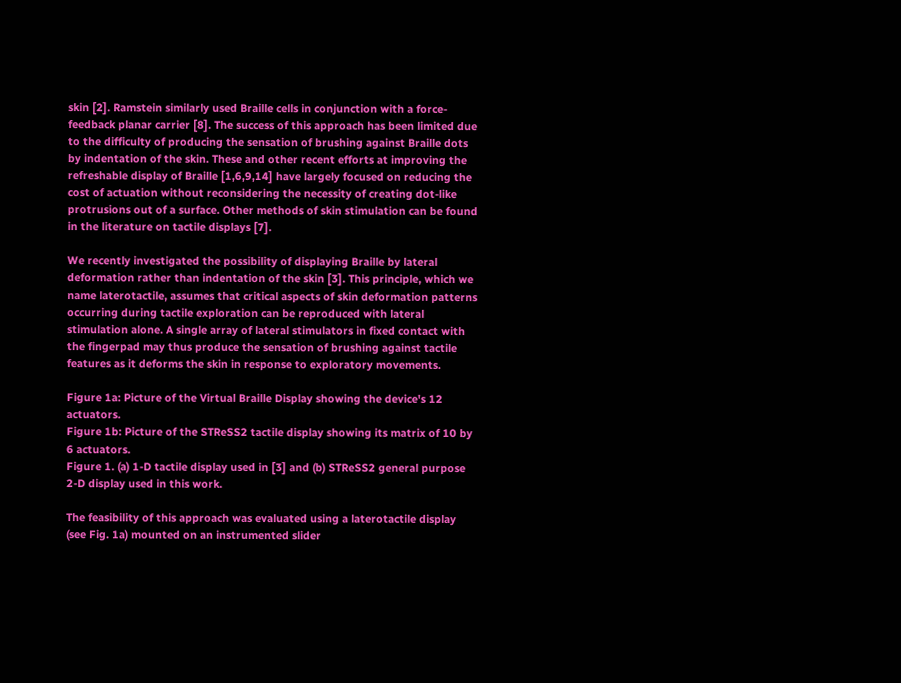skin [2]. Ramstein similarly used Braille cells in conjunction with a force-feedback planar carrier [8]. The success of this approach has been limited due to the difficulty of producing the sensation of brushing against Braille dots by indentation of the skin. These and other recent efforts at improving the refreshable display of Braille [1,6,9,14] have largely focused on reducing the cost of actuation without reconsidering the necessity of creating dot-like protrusions out of a surface. Other methods of skin stimulation can be found in the literature on tactile displays [7].

We recently investigated the possibility of displaying Braille by lateral deformation rather than indentation of the skin [3]. This principle, which we name laterotactile, assumes that critical aspects of skin deformation patterns occurring during tactile exploration can be reproduced with lateral stimulation alone. A single array of lateral stimulators in fixed contact with the fingerpad may thus produce the sensation of brushing against tactile features as it deforms the skin in response to exploratory movements.

Figure 1a: Picture of the Virtual Braille Display showing the device's 12 actuators.
Figure 1b: Picture of the STReSS2 tactile display showing its matrix of 10 by 6 actuators.
Figure 1. (a) 1-D tactile display used in [3] and (b) STReSS2 general purpose 2-D display used in this work.

The feasibility of this approach was evaluated using a laterotactile display (see Fig. 1a) mounted on an instrumented slider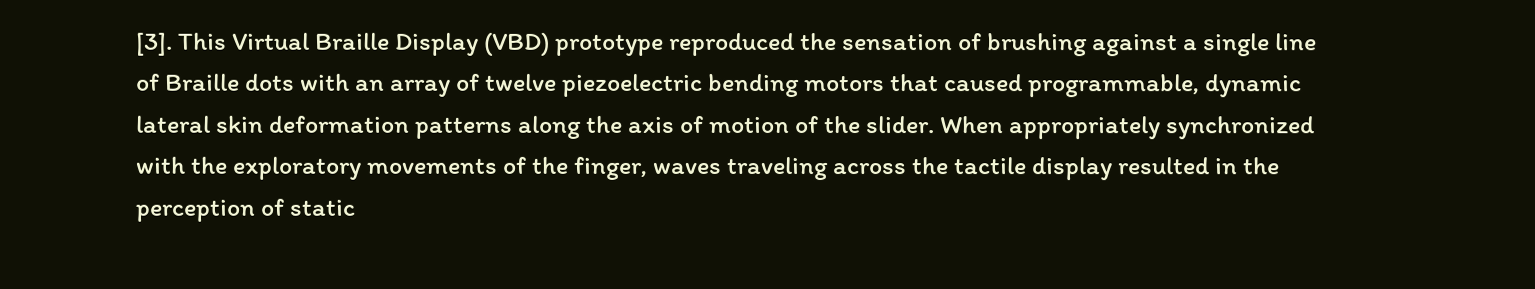[3]. This Virtual Braille Display (VBD) prototype reproduced the sensation of brushing against a single line of Braille dots with an array of twelve piezoelectric bending motors that caused programmable, dynamic lateral skin deformation patterns along the axis of motion of the slider. When appropriately synchronized with the exploratory movements of the finger, waves traveling across the tactile display resulted in the perception of static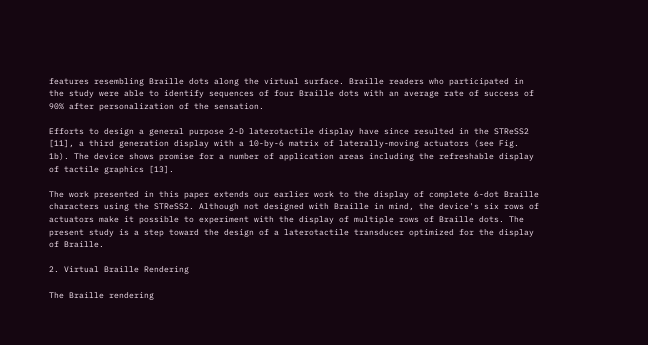features resembling Braille dots along the virtual surface. Braille readers who participated in the study were able to identify sequences of four Braille dots with an average rate of success of 90% after personalization of the sensation.

Efforts to design a general purpose 2-D laterotactile display have since resulted in the STReSS2 [11], a third generation display with a 10-by-6 matrix of laterally-moving actuators (see Fig. 1b). The device shows promise for a number of application areas including the refreshable display of tactile graphics [13].

The work presented in this paper extends our earlier work to the display of complete 6-dot Braille characters using the STReSS2. Although not designed with Braille in mind, the device's six rows of actuators make it possible to experiment with the display of multiple rows of Braille dots. The present study is a step toward the design of a laterotactile transducer optimized for the display of Braille.

2. Virtual Braille Rendering

The Braille rendering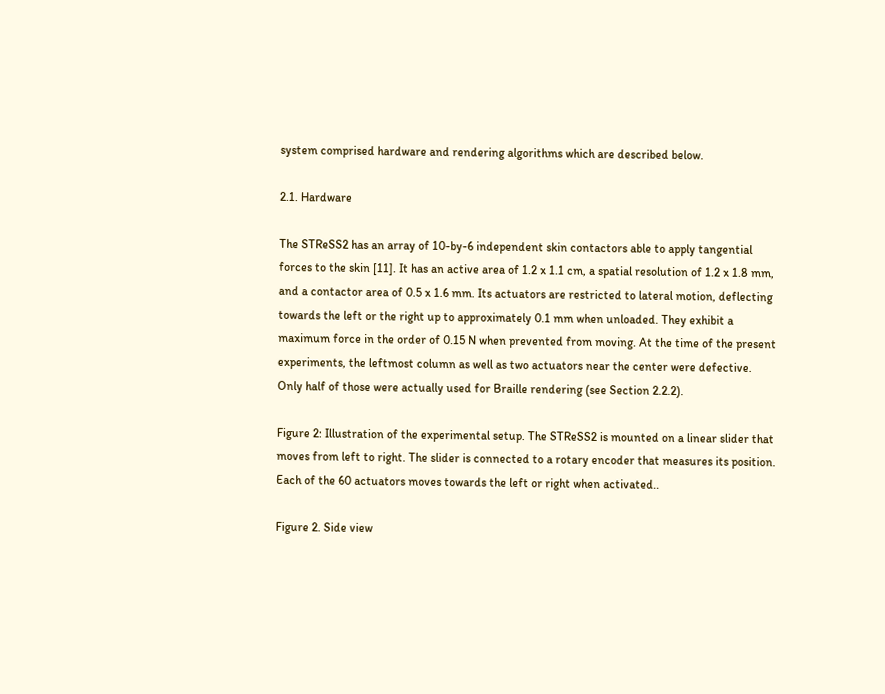system comprised hardware and rendering algorithms which are described below.

2.1. Hardware

The STReSS2 has an array of 10-by-6 independent skin contactors able to apply tangential forces to the skin [11]. It has an active area of 1.2 x 1.1 cm, a spatial resolution of 1.2 x 1.8 mm, and a contactor area of 0.5 x 1.6 mm. Its actuators are restricted to lateral motion, deflecting towards the left or the right up to approximately 0.1 mm when unloaded. They exhibit a maximum force in the order of 0.15 N when prevented from moving. At the time of the present experiments, the leftmost column as well as two actuators near the center were defective. Only half of those were actually used for Braille rendering (see Section 2.2.2).

Figure 2: Illustration of the experimental setup. The STReSS2 is mounted on a linear slider that moves from left to right. The slider is connected to a rotary encoder that measures its position. Each of the 60 actuators moves towards the left or right when activated..

Figure 2. Side view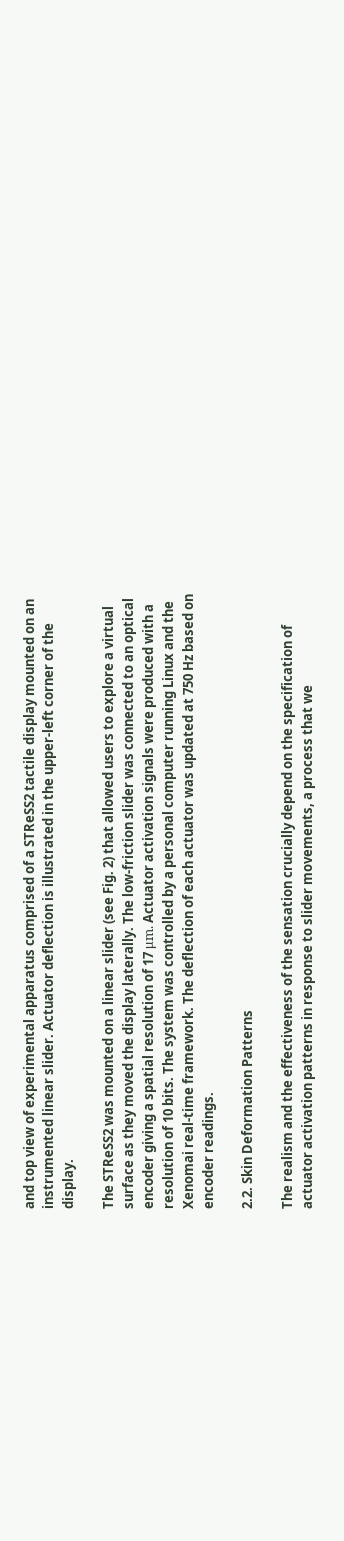and top view of experimental apparatus comprised of a STReSS2 tactile display mounted on an instrumented linear slider. Actuator deflection is illustrated in the upper-left corner of the display.

The STReSS2 was mounted on a linear slider (see Fig. 2) that allowed users to explore a virtual surface as they moved the display laterally. The low-friction slider was connected to an optical encoder giving a spatial resolution of 17 μm. Actuator activation signals were produced with a resolution of 10 bits. The system was controlled by a personal computer running Linux and the Xenomai real-time framework. The deflection of each actuator was updated at 750 Hz based on encoder readings.

2.2. Skin Deformation Patterns

The realism and the effectiveness of the sensation crucially depend on the specification of actuator activation patterns in response to slider movements, a process that we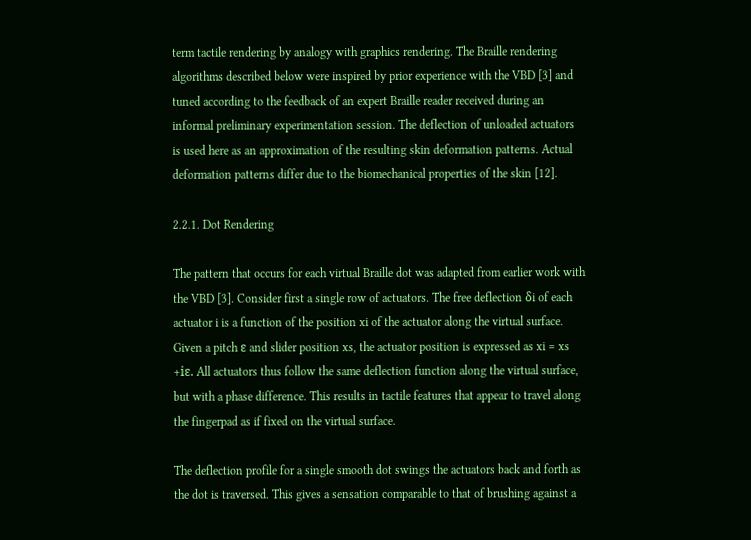term tactile rendering by analogy with graphics rendering. The Braille rendering algorithms described below were inspired by prior experience with the VBD [3] and tuned according to the feedback of an expert Braille reader received during an informal preliminary experimentation session. The deflection of unloaded actuators is used here as an approximation of the resulting skin deformation patterns. Actual deformation patterns differ due to the biomechanical properties of the skin [12].

2.2.1. Dot Rendering

The pattern that occurs for each virtual Braille dot was adapted from earlier work with the VBD [3]. Consider first a single row of actuators. The free deflection δi of each actuator i is a function of the position xi of the actuator along the virtual surface. Given a pitch ε and slider position xs, the actuator position is expressed as xi = xs +iε. All actuators thus follow the same deflection function along the virtual surface, but with a phase difference. This results in tactile features that appear to travel along the fingerpad as if fixed on the virtual surface.

The deflection profile for a single smooth dot swings the actuators back and forth as the dot is traversed. This gives a sensation comparable to that of brushing against a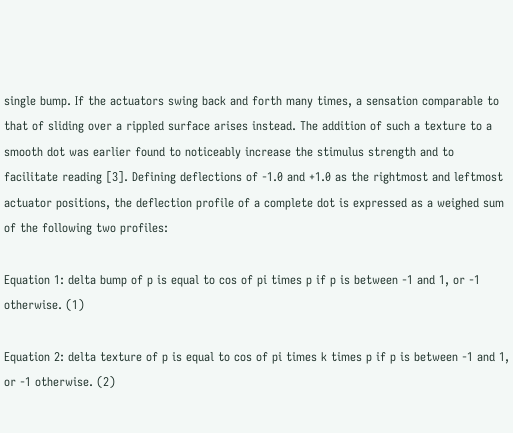single bump. If the actuators swing back and forth many times, a sensation comparable to that of sliding over a rippled surface arises instead. The addition of such a texture to a smooth dot was earlier found to noticeably increase the stimulus strength and to facilitate reading [3]. Defining deflections of -1.0 and +1.0 as the rightmost and leftmost actuator positions, the deflection profile of a complete dot is expressed as a weighed sum of the following two profiles:

Equation 1: delta bump of p is equal to cos of pi times p if p is between -1 and 1, or -1 otherwise. (1)

Equation 2: delta texture of p is equal to cos of pi times k times p if p is between -1 and 1, or -1 otherwise. (2)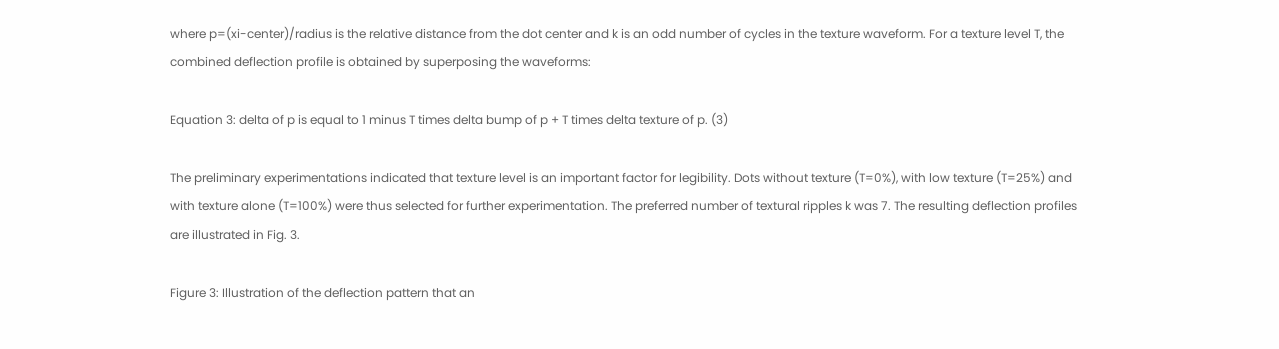where p=(xi-center)/radius is the relative distance from the dot center and k is an odd number of cycles in the texture waveform. For a texture level T, the combined deflection profile is obtained by superposing the waveforms:

Equation 3: delta of p is equal to 1 minus T times delta bump of p + T times delta texture of p. (3)

The preliminary experimentations indicated that texture level is an important factor for legibility. Dots without texture (T=0%), with low texture (T=25%) and with texture alone (T=100%) were thus selected for further experimentation. The preferred number of textural ripples k was 7. The resulting deflection profiles are illustrated in Fig. 3.

Figure 3: Illustration of the deflection pattern that an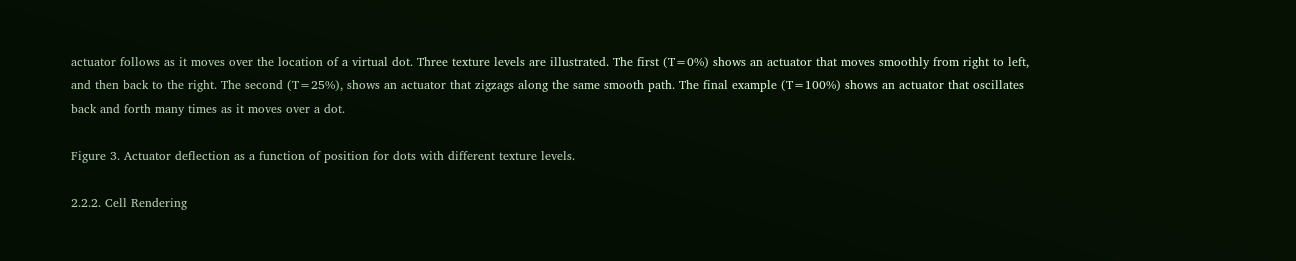actuator follows as it moves over the location of a virtual dot. Three texture levels are illustrated. The first (T=0%) shows an actuator that moves smoothly from right to left, and then back to the right. The second (T=25%), shows an actuator that zigzags along the same smooth path. The final example (T=100%) shows an actuator that oscillates back and forth many times as it moves over a dot.

Figure 3. Actuator deflection as a function of position for dots with different texture levels.

2.2.2. Cell Rendering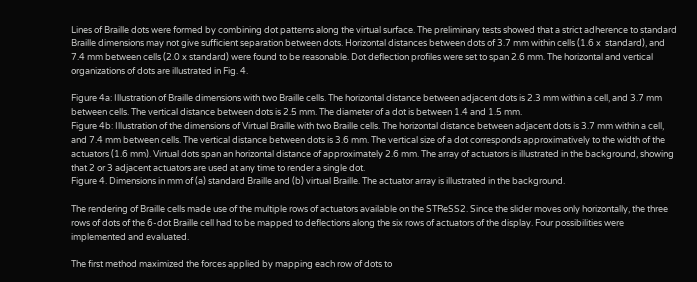Lines of Braille dots were formed by combining dot patterns along the virtual surface. The preliminary tests showed that a strict adherence to standard Braille dimensions may not give sufficient separation between dots. Horizontal distances between dots of 3.7 mm within cells (1.6 x  standard), and 7.4 mm between cells (2.0 x standard) were found to be reasonable. Dot deflection profiles were set to span 2.6 mm. The horizontal and vertical organizations of dots are illustrated in Fig. 4.

Figure 4a: Illustration of Braille dimensions with two Braille cells. The horizontal distance between adjacent dots is 2.3 mm within a cell, and 3.7 mm between cells. The vertical distance between dots is 2.5 mm. The diameter of a dot is between 1.4 and 1.5 mm.
Figure 4b: Illustration of the dimensions of Virtual Braille with two Braille cells. The horizontal distance between adjacent dots is 3.7 mm within a cell, and 7.4 mm between cells. The vertical distance between dots is 3.6 mm. The vertical size of a dot corresponds approximatively to the width of the actuators (1.6 mm). Virtual dots span an horizontal distance of approximately 2.6 mm. The array of actuators is illustrated in the background, showing that 2 or 3 adjacent actuators are used at any time to render a single dot.
Figure 4. Dimensions in mm of (a) standard Braille and (b) virtual Braille. The actuator array is illustrated in the background.

The rendering of Braille cells made use of the multiple rows of actuators available on the STReSS2. Since the slider moves only horizontally, the three rows of dots of the 6-dot Braille cell had to be mapped to deflections along the six rows of actuators of the display. Four possibilities were implemented and evaluated.

The first method maximized the forces applied by mapping each row of dots to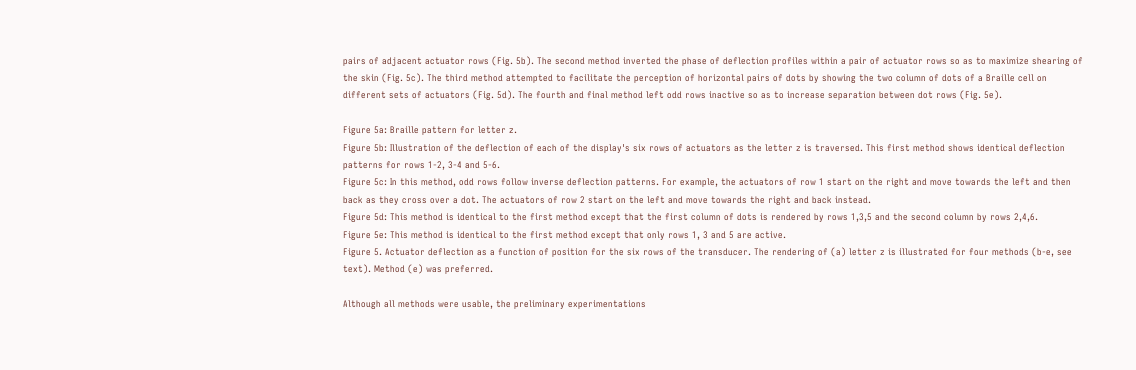pairs of adjacent actuator rows (Fig. 5b). The second method inverted the phase of deflection profiles within a pair of actuator rows so as to maximize shearing of the skin (Fig. 5c). The third method attempted to facilitate the perception of horizontal pairs of dots by showing the two column of dots of a Braille cell on different sets of actuators (Fig. 5d). The fourth and final method left odd rows inactive so as to increase separation between dot rows (Fig. 5e).

Figure 5a: Braille pattern for letter z.
Figure 5b: Illustration of the deflection of each of the display's six rows of actuators as the letter z is traversed. This first method shows identical deflection patterns for rows 1-2, 3-4 and 5-6.
Figure 5c: In this method, odd rows follow inverse deflection patterns. For example, the actuators of row 1 start on the right and move towards the left and then back as they cross over a dot. The actuators of row 2 start on the left and move towards the right and back instead.
Figure 5d: This method is identical to the first method except that the first column of dots is rendered by rows 1,3,5 and the second column by rows 2,4,6.
Figure 5e: This method is identical to the first method except that only rows 1, 3 and 5 are active.
Figure 5. Actuator deflection as a function of position for the six rows of the transducer. The rendering of (a) letter z is illustrated for four methods (b-e, see text). Method (e) was preferred.

Although all methods were usable, the preliminary experimentations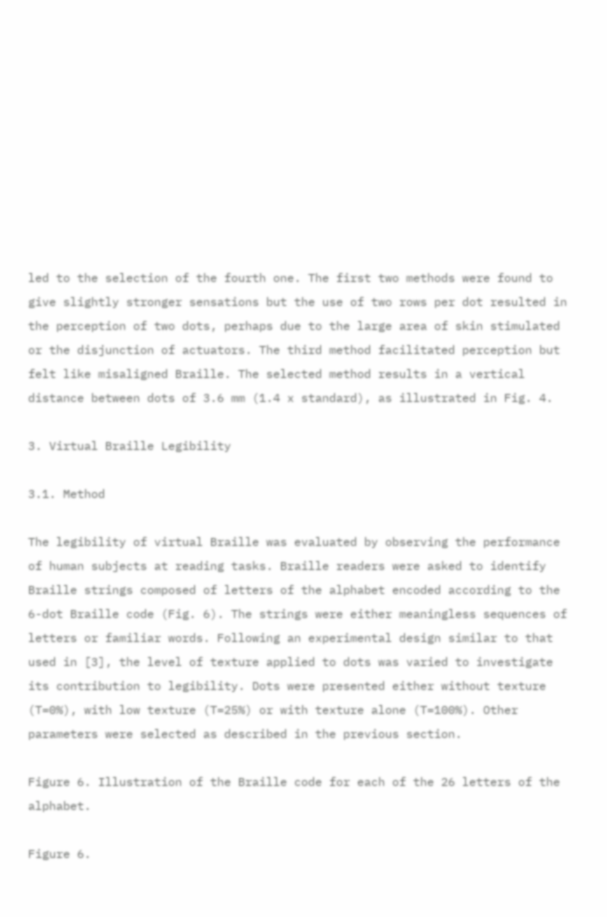led to the selection of the fourth one. The first two methods were found to give slightly stronger sensations but the use of two rows per dot resulted in the perception of two dots, perhaps due to the large area of skin stimulated or the disjunction of actuators. The third method facilitated perception but felt like misaligned Braille. The selected method results in a vertical distance between dots of 3.6 mm (1.4 x standard), as illustrated in Fig. 4.

3. Virtual Braille Legibility

3.1. Method

The legibility of virtual Braille was evaluated by observing the performance of human subjects at reading tasks. Braille readers were asked to identify Braille strings composed of letters of the alphabet encoded according to the 6-dot Braille code (Fig. 6). The strings were either meaningless sequences of letters or familiar words. Following an experimental design similar to that used in [3], the level of texture applied to dots was varied to investigate its contribution to legibility. Dots were presented either without texture (T=0%), with low texture (T=25%) or with texture alone (T=100%). Other parameters were selected as described in the previous section.

Figure 6. Illustration of the Braille code for each of the 26 letters of the alphabet.

Figure 6.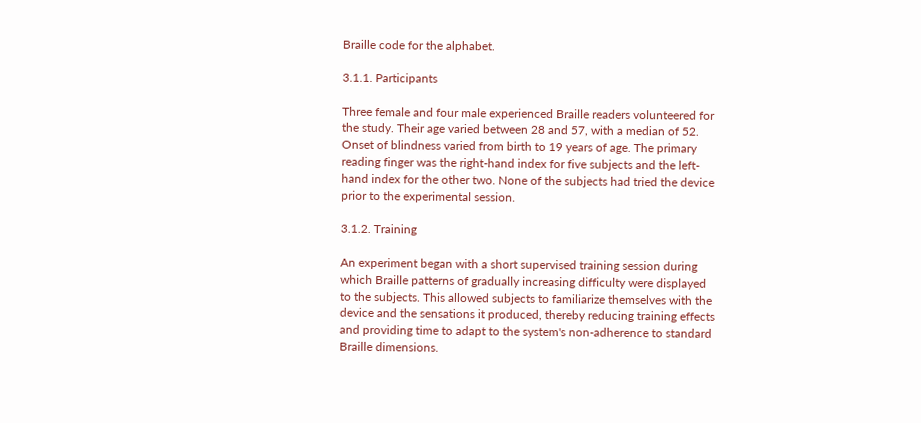Braille code for the alphabet.

3.1.1. Participants

Three female and four male experienced Braille readers volunteered for the study. Their age varied between 28 and 57, with a median of 52. Onset of blindness varied from birth to 19 years of age. The primary reading finger was the right-hand index for five subjects and the left-hand index for the other two. None of the subjects had tried the device prior to the experimental session.

3.1.2. Training

An experiment began with a short supervised training session during which Braille patterns of gradually increasing difficulty were displayed to the subjects. This allowed subjects to familiarize themselves with the device and the sensations it produced, thereby reducing training effects and providing time to adapt to the system's non-adherence to standard Braille dimensions.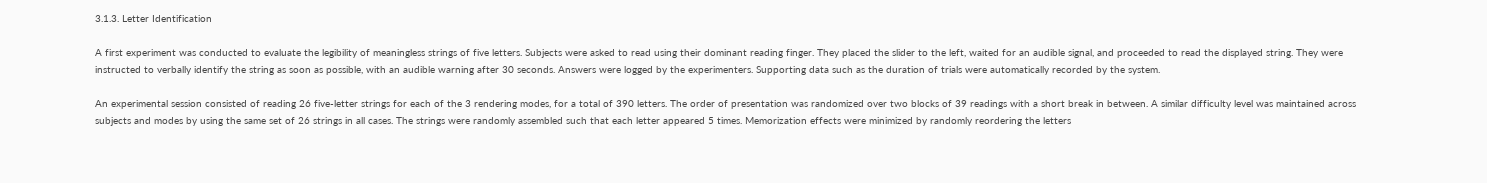3.1.3. Letter Identification

A first experiment was conducted to evaluate the legibility of meaningless strings of five letters. Subjects were asked to read using their dominant reading finger. They placed the slider to the left, waited for an audible signal, and proceeded to read the displayed string. They were instructed to verbally identify the string as soon as possible, with an audible warning after 30 seconds. Answers were logged by the experimenters. Supporting data such as the duration of trials were automatically recorded by the system.

An experimental session consisted of reading 26 five-letter strings for each of the 3 rendering modes, for a total of 390 letters. The order of presentation was randomized over two blocks of 39 readings with a short break in between. A similar difficulty level was maintained across subjects and modes by using the same set of 26 strings in all cases. The strings were randomly assembled such that each letter appeared 5 times. Memorization effects were minimized by randomly reordering the letters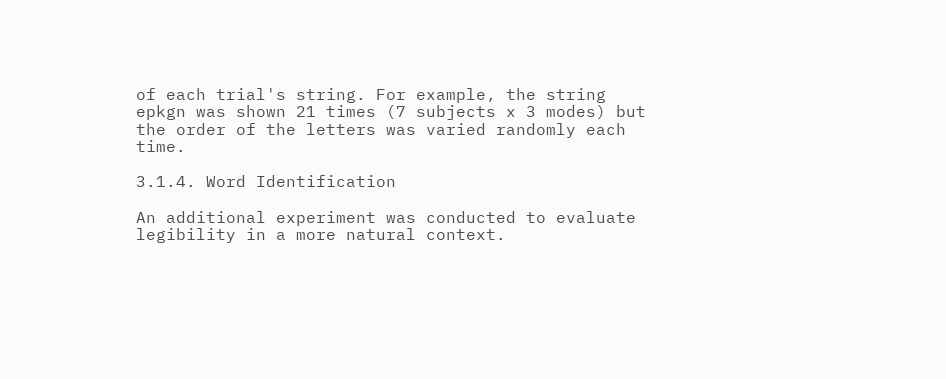of each trial's string. For example, the string epkgn was shown 21 times (7 subjects x 3 modes) but the order of the letters was varied randomly each time.

3.1.4. Word Identification

An additional experiment was conducted to evaluate legibility in a more natural context.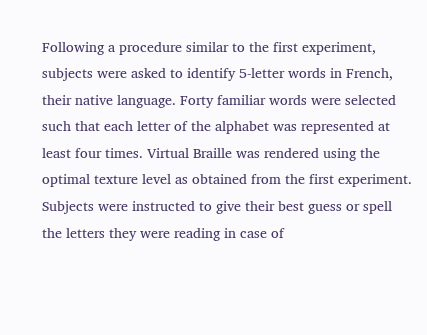Following a procedure similar to the first experiment, subjects were asked to identify 5-letter words in French, their native language. Forty familiar words were selected such that each letter of the alphabet was represented at least four times. Virtual Braille was rendered using the optimal texture level as obtained from the first experiment. Subjects were instructed to give their best guess or spell the letters they were reading in case of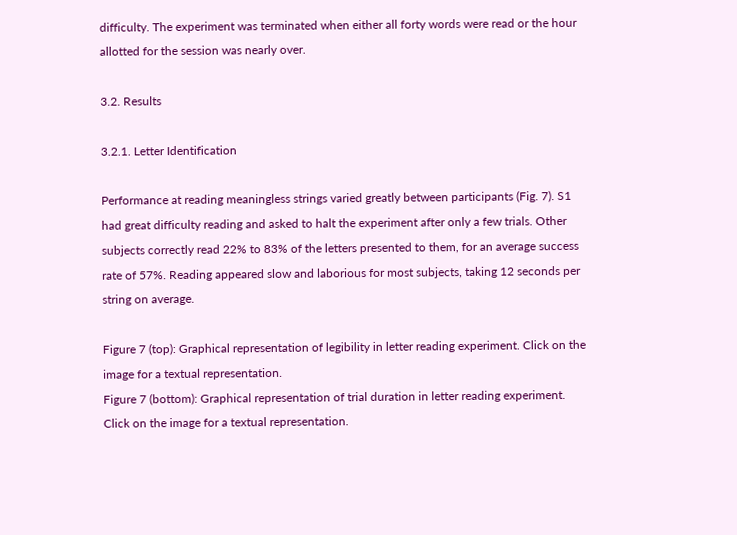difficulty. The experiment was terminated when either all forty words were read or the hour allotted for the session was nearly over.

3.2. Results

3.2.1. Letter Identification

Performance at reading meaningless strings varied greatly between participants (Fig. 7). S1 had great difficulty reading and asked to halt the experiment after only a few trials. Other subjects correctly read 22% to 83% of the letters presented to them, for an average success rate of 57%. Reading appeared slow and laborious for most subjects, taking 12 seconds per string on average.

Figure 7 (top): Graphical representation of legibility in letter reading experiment. Click on the image for a textual representation.
Figure 7 (bottom): Graphical representation of trial duration in letter reading experiment. Click on the image for a textual representation.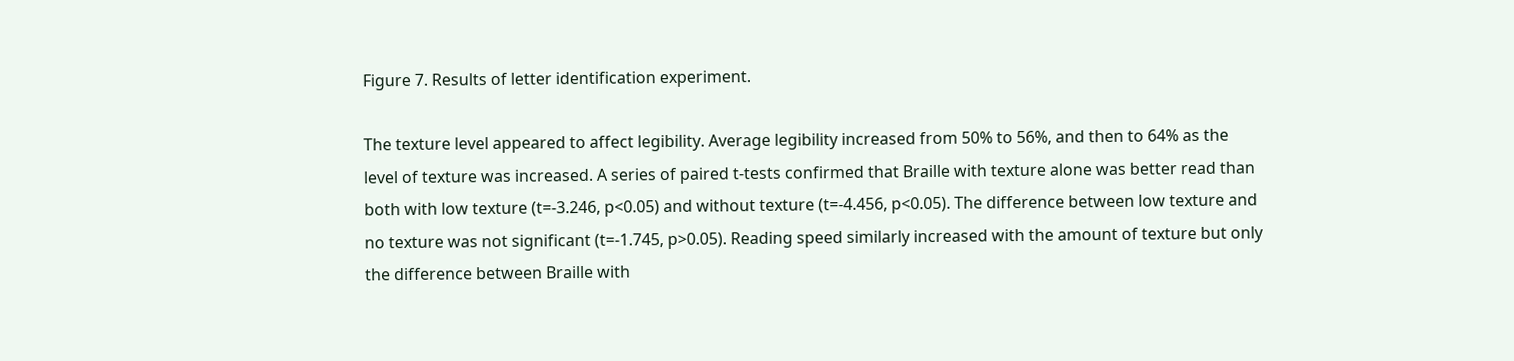Figure 7. Results of letter identification experiment.

The texture level appeared to affect legibility. Average legibility increased from 50% to 56%, and then to 64% as the level of texture was increased. A series of paired t-tests confirmed that Braille with texture alone was better read than both with low texture (t=-3.246, p<0.05) and without texture (t=-4.456, p<0.05). The difference between low texture and no texture was not significant (t=-1.745, p>0.05). Reading speed similarly increased with the amount of texture but only the difference between Braille with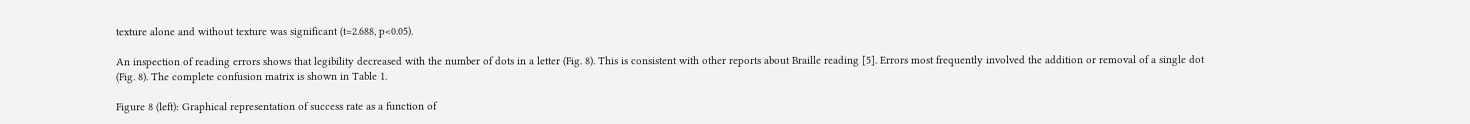texture alone and without texture was significant (t=2.688, p<0.05).

An inspection of reading errors shows that legibility decreased with the number of dots in a letter (Fig. 8). This is consistent with other reports about Braille reading [5]. Errors most frequently involved the addition or removal of a single dot (Fig. 8). The complete confusion matrix is shown in Table 1.

Figure 8 (left): Graphical representation of success rate as a function of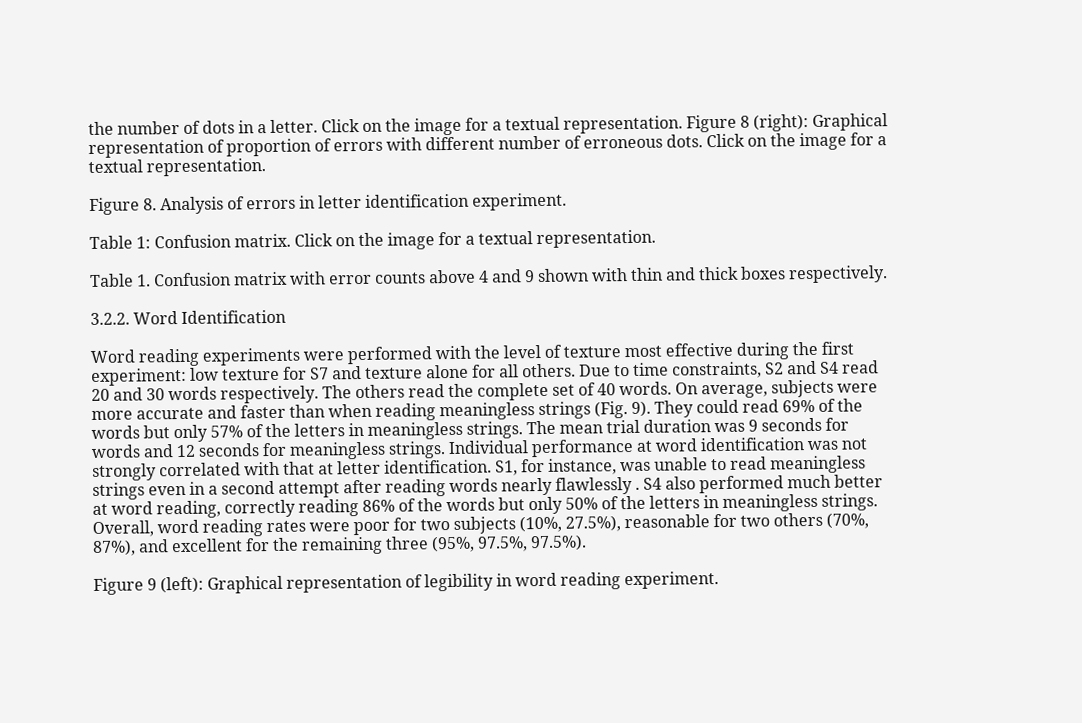the number of dots in a letter. Click on the image for a textual representation. Figure 8 (right): Graphical representation of proportion of errors with different number of erroneous dots. Click on the image for a textual representation.

Figure 8. Analysis of errors in letter identification experiment.

Table 1: Confusion matrix. Click on the image for a textual representation.

Table 1. Confusion matrix with error counts above 4 and 9 shown with thin and thick boxes respectively.

3.2.2. Word Identification

Word reading experiments were performed with the level of texture most effective during the first experiment: low texture for S7 and texture alone for all others. Due to time constraints, S2 and S4 read 20 and 30 words respectively. The others read the complete set of 40 words. On average, subjects were more accurate and faster than when reading meaningless strings (Fig. 9). They could read 69% of the words but only 57% of the letters in meaningless strings. The mean trial duration was 9 seconds for words and 12 seconds for meaningless strings. Individual performance at word identification was not strongly correlated with that at letter identification. S1, for instance, was unable to read meaningless strings even in a second attempt after reading words nearly flawlessly . S4 also performed much better at word reading, correctly reading 86% of the words but only 50% of the letters in meaningless strings. Overall, word reading rates were poor for two subjects (10%, 27.5%), reasonable for two others (70%, 87%), and excellent for the remaining three (95%, 97.5%, 97.5%).

Figure 9 (left): Graphical representation of legibility in word reading experiment.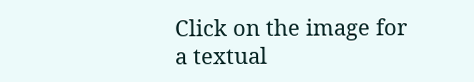Click on the image for a textual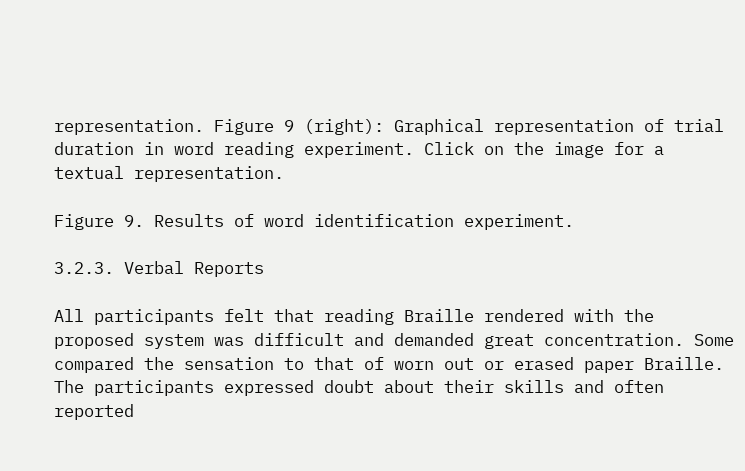representation. Figure 9 (right): Graphical representation of trial duration in word reading experiment. Click on the image for a textual representation.

Figure 9. Results of word identification experiment.

3.2.3. Verbal Reports

All participants felt that reading Braille rendered with the proposed system was difficult and demanded great concentration. Some compared the sensation to that of worn out or erased paper Braille. The participants expressed doubt about their skills and often reported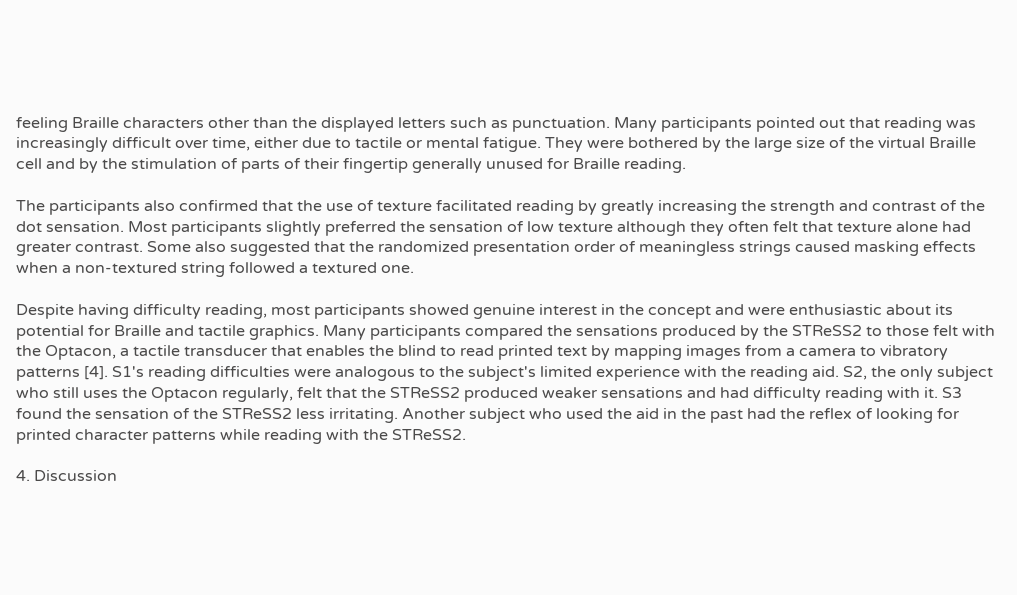feeling Braille characters other than the displayed letters such as punctuation. Many participants pointed out that reading was increasingly difficult over time, either due to tactile or mental fatigue. They were bothered by the large size of the virtual Braille cell and by the stimulation of parts of their fingertip generally unused for Braille reading.

The participants also confirmed that the use of texture facilitated reading by greatly increasing the strength and contrast of the dot sensation. Most participants slightly preferred the sensation of low texture although they often felt that texture alone had greater contrast. Some also suggested that the randomized presentation order of meaningless strings caused masking effects when a non-textured string followed a textured one.

Despite having difficulty reading, most participants showed genuine interest in the concept and were enthusiastic about its potential for Braille and tactile graphics. Many participants compared the sensations produced by the STReSS2 to those felt with the Optacon, a tactile transducer that enables the blind to read printed text by mapping images from a camera to vibratory patterns [4]. S1's reading difficulties were analogous to the subject's limited experience with the reading aid. S2, the only subject who still uses the Optacon regularly, felt that the STReSS2 produced weaker sensations and had difficulty reading with it. S3 found the sensation of the STReSS2 less irritating. Another subject who used the aid in the past had the reflex of looking for printed character patterns while reading with the STReSS2.

4. Discussion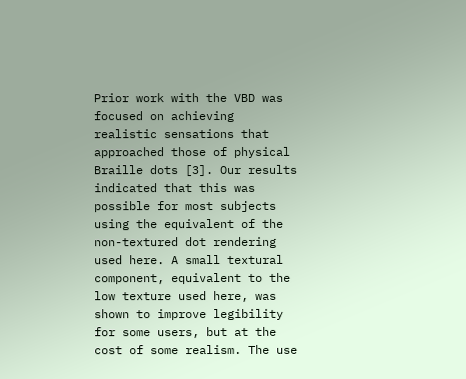Prior work with the VBD was focused on achieving realistic sensations that approached those of physical Braille dots [3]. Our results indicated that this was possible for most subjects using the equivalent of the non-textured dot rendering used here. A small textural component, equivalent to the low texture used here, was shown to improve legibility for some users, but at the cost of some realism. The use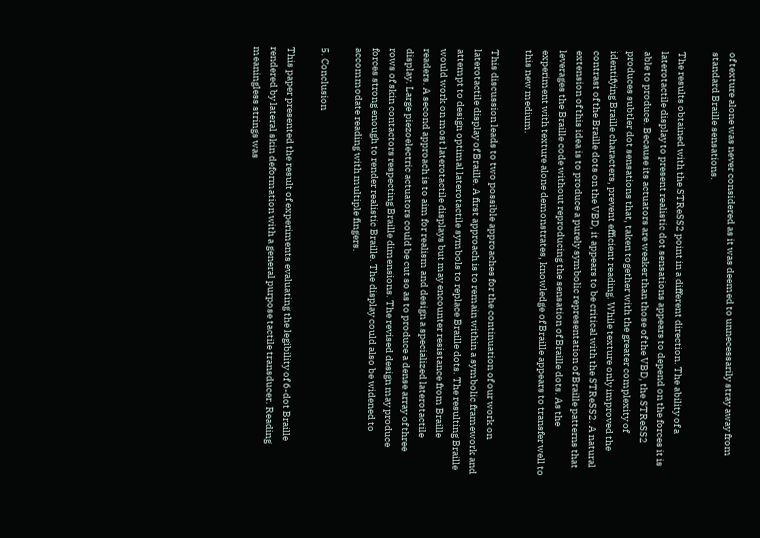of texture alone was never considered as it was deemed to unnecessarily stray away from standard Braille sensations.

The results obtained with the STReSS2 point in a different direction. The ability of a laterotactile display to present realistic dot sensations appears to depend on the forces it is able to produce. Because its actuators are weaker than those of the VBD, the STReSS2 produces subtler dot sensations that, taken together with the greater complexity of identifying Braille characters, prevent efficient reading. While texture only improved the contrast of the Braille dots on the VBD, it appears to be critical with the STReSS2. A natural extension of this idea is to produce a purely symbolic representation of Braille patterns that leverages the Braille code without reproducing the sensation of Braille dots. As the experiment with texture alone demonstrates, knowledge of Braille appears to transfer well to this new medium.

This discussion leads to two possible approaches for the continuation of our work on laterotactile display of Braille. A first approach is to remain within a symbolic framework and attempt to design optimal laterotactile symbols to replace Braille dots. The resulting Braille would work on most laterotactile displays but may encounter resistance from Braille readers. A second approach is to aim for realism and design a specialized laterotactile display. Large piezoelectric actuators could be cut so as to produce a dense array of three rows of skin contactors respecting Braille dimensions. The revised design may produce forces strong enough to render realistic Braille. The display could also be widened to accommodate reading with multiple fingers.

5. Conclusion

This paper presented the result of experiments evaluating the legibility of 6-dot Braille rendered by lateral skin deformation with a general purpose tactile transducer. Reading meaningless strings was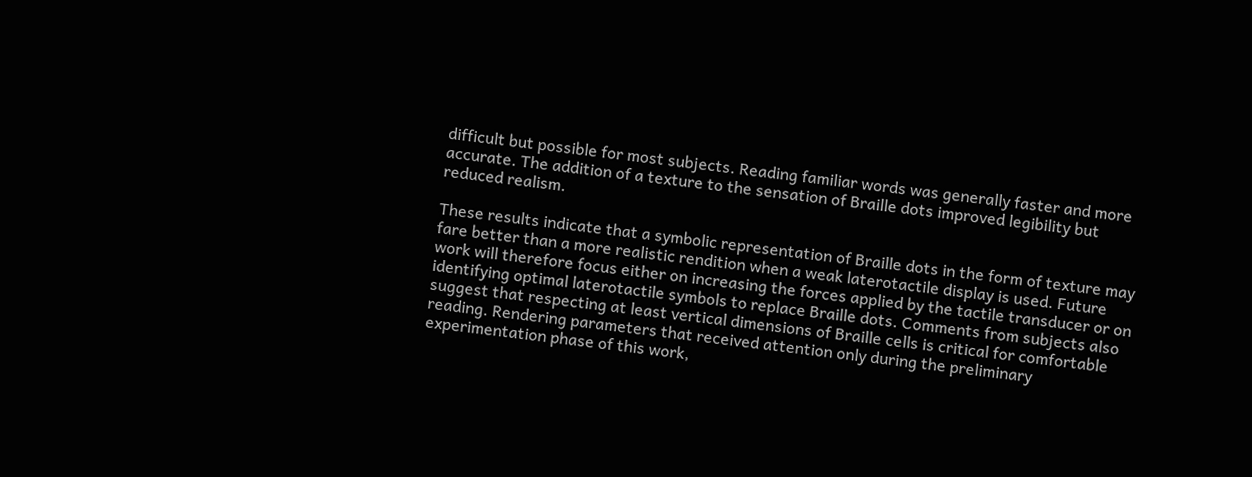difficult but possible for most subjects. Reading familiar words was generally faster and more accurate. The addition of a texture to the sensation of Braille dots improved legibility but reduced realism.

These results indicate that a symbolic representation of Braille dots in the form of texture may fare better than a more realistic rendition when a weak laterotactile display is used. Future work will therefore focus either on increasing the forces applied by the tactile transducer or on identifying optimal laterotactile symbols to replace Braille dots. Comments from subjects also suggest that respecting at least vertical dimensions of Braille cells is critical for comfortable reading. Rendering parameters that received attention only during the preliminary experimentation phase of this work,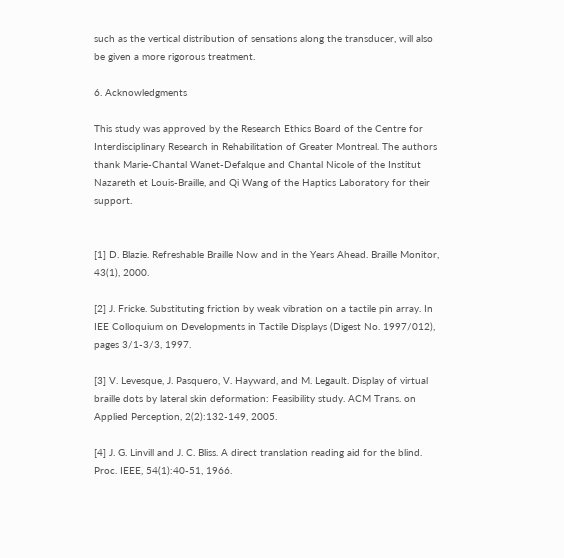such as the vertical distribution of sensations along the transducer, will also be given a more rigorous treatment.

6. Acknowledgments

This study was approved by the Research Ethics Board of the Centre for Interdisciplinary Research in Rehabilitation of Greater Montreal. The authors thank Marie-Chantal Wanet-Defalque and Chantal Nicole of the Institut Nazareth et Louis-Braille, and Qi Wang of the Haptics Laboratory for their support.


[1] D. Blazie. Refreshable Braille Now and in the Years Ahead. Braille Monitor, 43(1), 2000.

[2] J. Fricke. Substituting friction by weak vibration on a tactile pin array. In IEE Colloquium on Developments in Tactile Displays (Digest No. 1997/012), pages 3/1-3/3, 1997.

[3] V. Levesque, J. Pasquero, V. Hayward, and M. Legault. Display of virtual braille dots by lateral skin deformation: Feasibility study. ACM Trans. on Applied Perception, 2(2):132-149, 2005.

[4] J. G. Linvill and J. C. Bliss. A direct translation reading aid for the blind. Proc. IEEE, 54(1):40-51, 1966.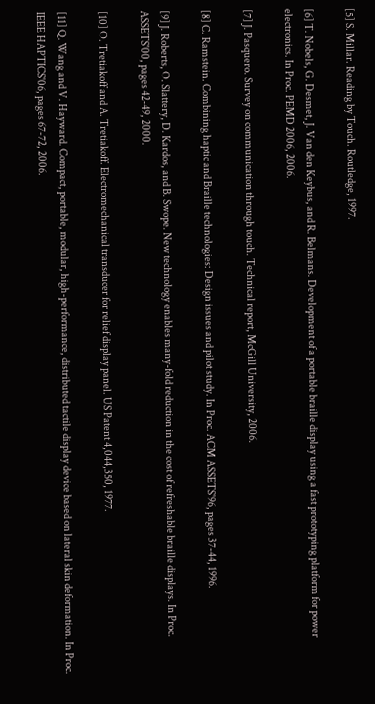[5] S. Millar. Reading by Touch. Routledge, 1997.

[6] T. Nobels, G. Desmet, J. Van den Keybus, and R. Belmans. Development of a portable braille display using a fast prototyping platform for power electronics. In Proc. PEMD 2006, 2006.

[7] J. Pasquero. Survey on communication through touch. Technical report, McGill University, 2006.

[8] C. Ramstein. Combining haptic and Braille technologies: Design issues and pilot study. In Proc. ACM ASSETS'96, pages 37-44, 1996.

[9] J. Roberts, O. Slattery, D. Kardos, and B. Swope. New technology enables many-fold reduction in the cost of refreshable braille displays. In Proc. ASSETS'00, pages 42-49, 2000.

[10] O. Tretiakoff and A. Tretiakoff. Electromechanical transducer for relief display panel. US Patent 4,044,350, 1977.

[11] Q. Wang and V. Hayward. Compact, portable, modular, high-performance, distributed tactile display device based on lateral skin deformation. In Proc. IEEE HAPTICS'06, pages 67-72, 2006.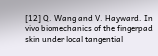[12] Q. Wang and V. Hayward. In vivo biomechanics of the fingerpad skin under local tangential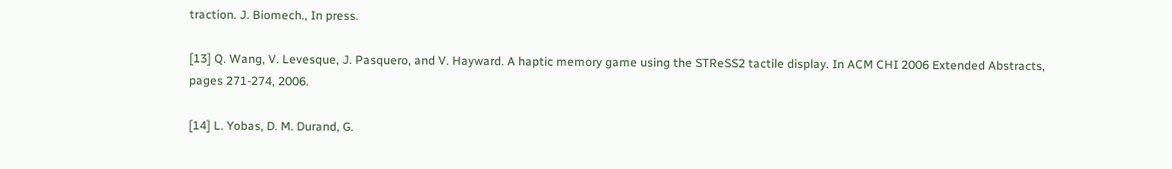traction. J. Biomech., In press.

[13] Q. Wang, V. Levesque, J. Pasquero, and V. Hayward. A haptic memory game using the STReSS2 tactile display. In ACM CHI 2006 Extended Abstracts, pages 271-274, 2006.

[14] L. Yobas, D. M. Durand, G.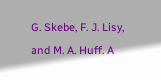G. Skebe, F. J. Lisy, and M. A. Huff. A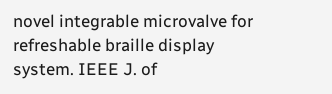novel integrable microvalve for refreshable braille display system. IEEE J. of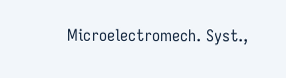Microelectromech. Syst.,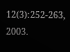12(3):252-263, 2003.